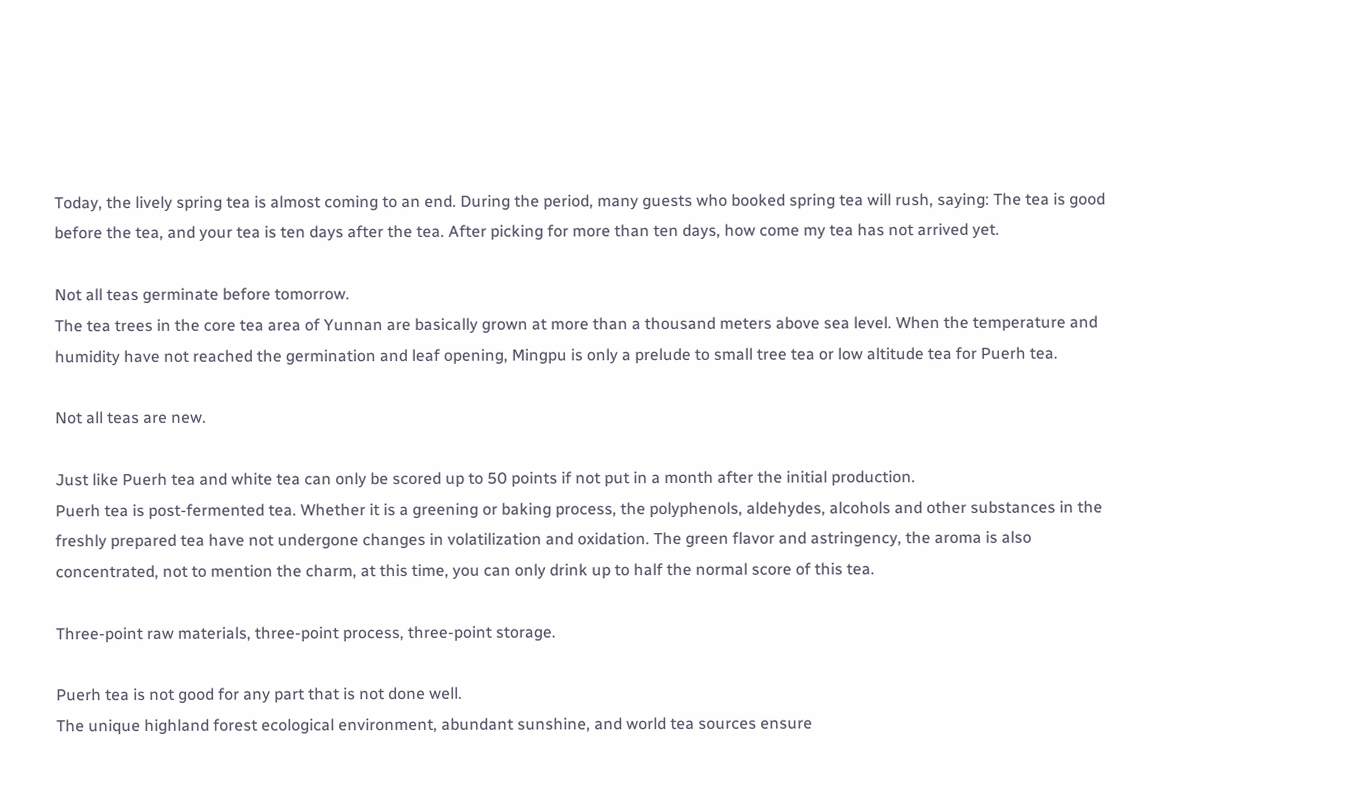Today, the lively spring tea is almost coming to an end. During the period, many guests who booked spring tea will rush, saying: The tea is good before the tea, and your tea is ten days after the tea. After picking for more than ten days, how come my tea has not arrived yet.

Not all teas germinate before tomorrow.
The tea trees in the core tea area of Yunnan are basically grown at more than a thousand meters above sea level. When the temperature and humidity have not reached the germination and leaf opening, Mingpu is only a prelude to small tree tea or low altitude tea for Puerh tea.

Not all teas are new.

Just like Puerh tea and white tea can only be scored up to 50 points if not put in a month after the initial production.
Puerh tea is post-fermented tea. Whether it is a greening or baking process, the polyphenols, aldehydes, alcohols and other substances in the freshly prepared tea have not undergone changes in volatilization and oxidation. The green flavor and astringency, the aroma is also concentrated, not to mention the charm, at this time, you can only drink up to half the normal score of this tea.

Three-point raw materials, three-point process, three-point storage.

Puerh tea is not good for any part that is not done well.
The unique highland forest ecological environment, abundant sunshine, and world tea sources ensure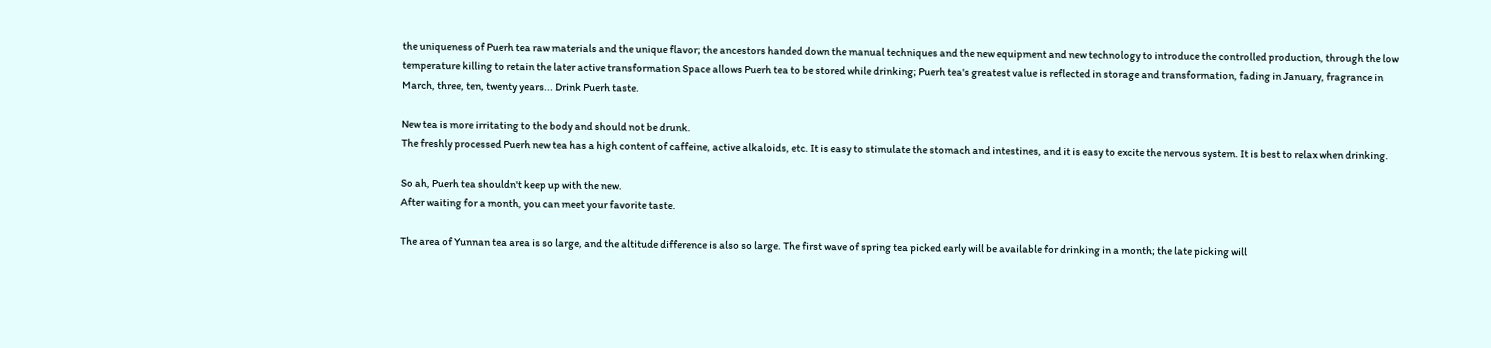the uniqueness of Puerh tea raw materials and the unique flavor; the ancestors handed down the manual techniques and the new equipment and new technology to introduce the controlled production, through the low temperature killing to retain the later active transformation Space allows Puerh tea to be stored while drinking; Puerh tea's greatest value is reflected in storage and transformation, fading in January, fragrance in March, three, ten, twenty years... Drink Puerh taste.

New tea is more irritating to the body and should not be drunk.
The freshly processed Puerh new tea has a high content of caffeine, active alkaloids, etc. It is easy to stimulate the stomach and intestines, and it is easy to excite the nervous system. It is best to relax when drinking.

So ah, Puerh tea shouldn't keep up with the new.
After waiting for a month, you can meet your favorite taste.

The area of Yunnan tea area is so large, and the altitude difference is also so large. The first wave of spring tea picked early will be available for drinking in a month; the late picking will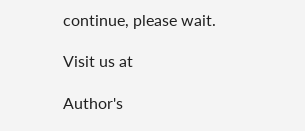continue, please wait.

Visit us at

Author's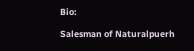Bio:

Salesman of Naturalpuerh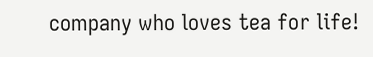company who loves tea for life!